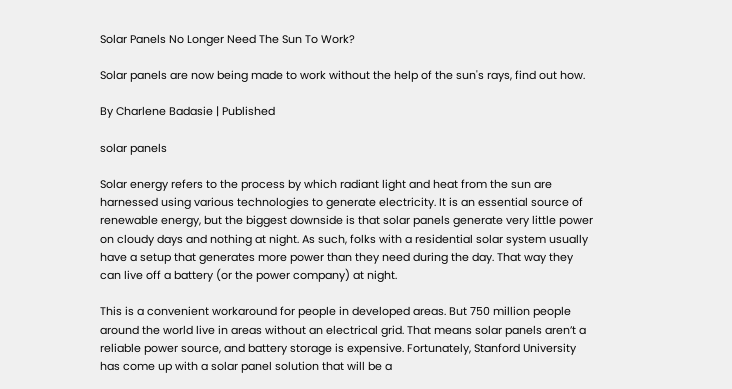Solar Panels No Longer Need The Sun To Work?

Solar panels are now being made to work without the help of the sun's rays, find out how.

By Charlene Badasie | Published

solar panels

Solar energy refers to the process by which radiant light and heat from the sun are harnessed using various technologies to generate electricity. It is an essential source of renewable energy, but the biggest downside is that solar panels generate very little power on cloudy days and nothing at night. As such, folks with a residential solar system usually have a setup that generates more power than they need during the day. That way they can live off a battery (or the power company) at night.

This is a convenient workaround for people in developed areas. But 750 million people around the world live in areas without an electrical grid. That means solar panels aren’t a reliable power source, and battery storage is expensive. Fortunately, Stanford University has come up with a solar panel solution that will be a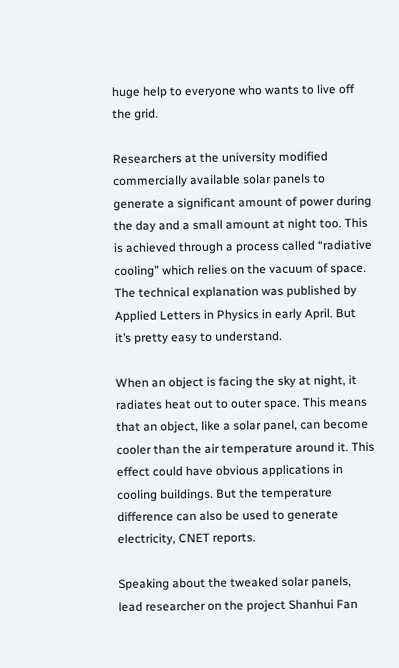huge help to everyone who wants to live off the grid.

Researchers at the university modified commercially available solar panels to generate a significant amount of power during the day and a small amount at night too. This is achieved through a process called “radiative cooling” which relies on the vacuum of space. The technical explanation was published by Applied Letters in Physics in early April. But it’s pretty easy to understand.

When an object is facing the sky at night, it radiates heat out to outer space. This means that an object, like a solar panel, can become cooler than the air temperature around it. This effect could have obvious applications in cooling buildings. But the temperature difference can also be used to generate electricity, CNET reports.

Speaking about the tweaked solar panels, lead researcher on the project Shanhui Fan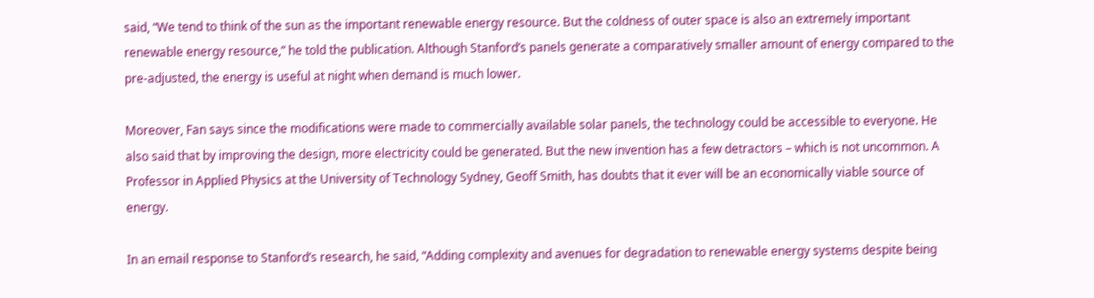said, “We tend to think of the sun as the important renewable energy resource. But the coldness of outer space is also an extremely important renewable energy resource,” he told the publication. Although Stanford’s panels generate a comparatively smaller amount of energy compared to the pre-adjusted, the energy is useful at night when demand is much lower.

Moreover, Fan says since the modifications were made to commercially available solar panels, the technology could be accessible to everyone. He also said that by improving the design, more electricity could be generated. But the new invention has a few detractors – which is not uncommon. A Professor in Applied Physics at the University of Technology Sydney, Geoff Smith, has doubts that it ever will be an economically viable source of energy.

In an email response to Stanford’s research, he said, “Adding complexity and avenues for degradation to renewable energy systems despite being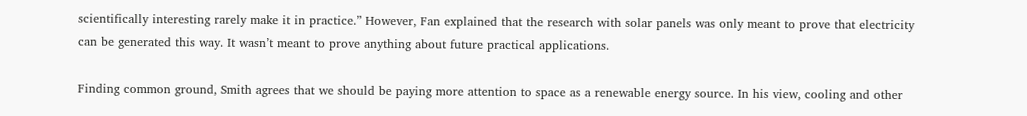scientifically interesting rarely make it in practice.” However, Fan explained that the research with solar panels was only meant to prove that electricity can be generated this way. It wasn’t meant to prove anything about future practical applications.

Finding common ground, Smith agrees that we should be paying more attention to space as a renewable energy source. In his view, cooling and other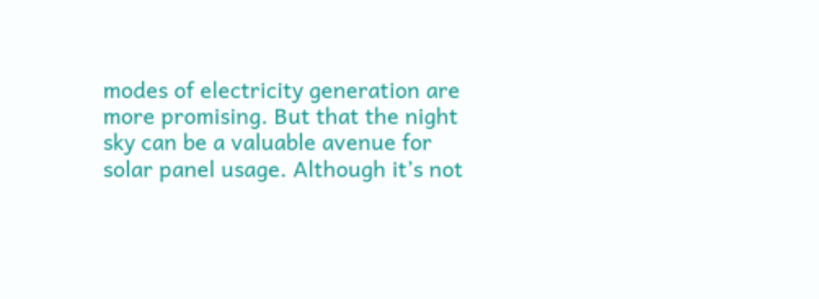modes of electricity generation are more promising. But that the night sky can be a valuable avenue for solar panel usage. Although it’s not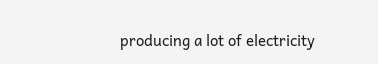producing a lot of electricity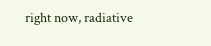right now, radiative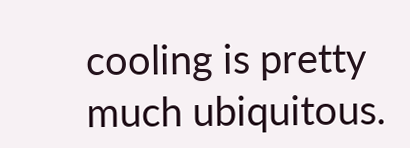cooling is pretty much ubiquitous.